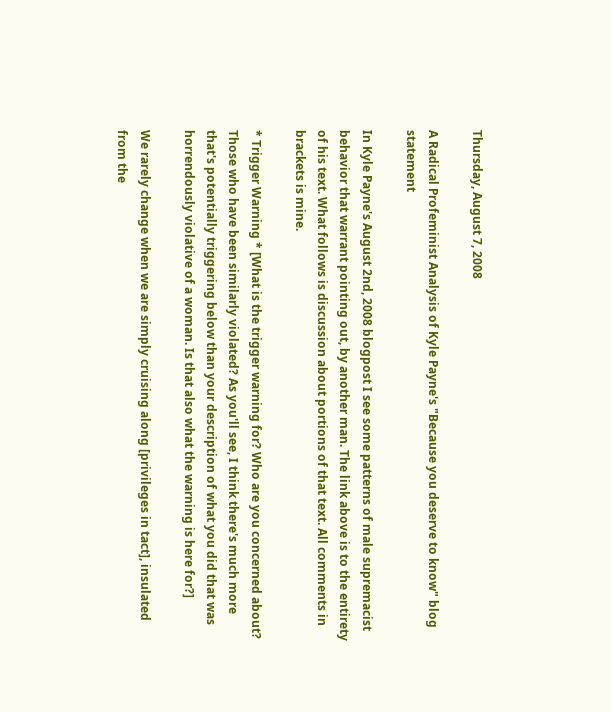Thursday, August 7, 2008

A Radical Profeminist Analysis of Kyle Payne's "Because you deserve to know" blog statement

In Kyle Payne's August 2nd, 2008 blogpost I see some patterns of male supremacist behavior that warrant pointing out, by another man. The link above is to the entirety of his text. What follows is discussion about portions of that text. All comments in brackets is mine.

* Trigger Warning * [What is the trigger warning for? Who are you concerned about? Those who have been similarly violated? As you'll see, I think there's much more that's potentially triggering below than your description of what you did that was horrendously violative of a woman. Is that also what the warning is here for?]

We rarely change when we are simply cruising along [privileges in tact], insulated from the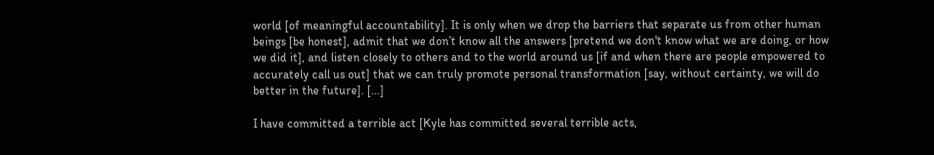world [of meaningful accountability]. It is only when we drop the barriers that separate us from other human beings [be honest], admit that we don’t know all the answers [pretend we don't know what we are doing, or how we did it], and listen closely to others and to the world around us [if and when there are people empowered to accurately call us out] that we can truly promote personal transformation [say, without certainty, we will do better in the future]. [...]

I have committed a terrible act [Kyle has committed several terrible acts,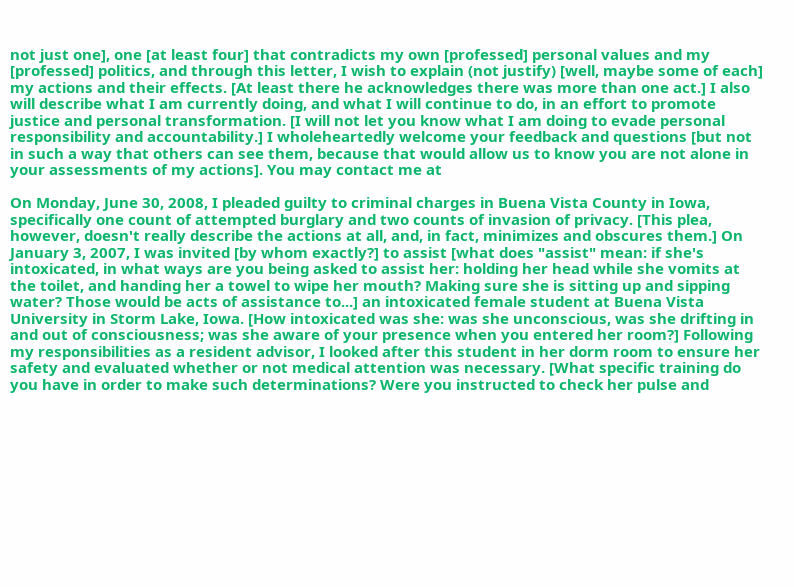not just one], one [at least four] that contradicts my own [professed] personal values and my [professed] politics, and through this letter, I wish to explain (not justify) [well, maybe some of each] my actions and their effects. [At least there he acknowledges there was more than one act.] I also will describe what I am currently doing, and what I will continue to do, in an effort to promote justice and personal transformation. [I will not let you know what I am doing to evade personal responsibility and accountability.] I wholeheartedly welcome your feedback and questions [but not in such a way that others can see them, because that would allow us to know you are not alone in your assessments of my actions]. You may contact me at

On Monday, June 30, 2008, I pleaded guilty to criminal charges in Buena Vista County in Iowa, specifically one count of attempted burglary and two counts of invasion of privacy. [This plea, however, doesn't really describe the actions at all, and, in fact, minimizes and obscures them.] On January 3, 2007, I was invited [by whom exactly?] to assist [what does "assist" mean: if she's intoxicated, in what ways are you being asked to assist her: holding her head while she vomits at the toilet, and handing her a towel to wipe her mouth? Making sure she is sitting up and sipping water? Those would be acts of assistance to...] an intoxicated female student at Buena Vista University in Storm Lake, Iowa. [How intoxicated was she: was she unconscious, was she drifting in and out of consciousness; was she aware of your presence when you entered her room?] Following my responsibilities as a resident advisor, I looked after this student in her dorm room to ensure her safety and evaluated whether or not medical attention was necessary. [What specific training do you have in order to make such determinations? Were you instructed to check her pulse and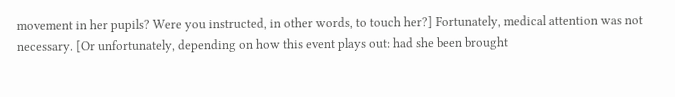movement in her pupils? Were you instructed, in other words, to touch her?] Fortunately, medical attention was not necessary. [Or unfortunately, depending on how this event plays out: had she been brought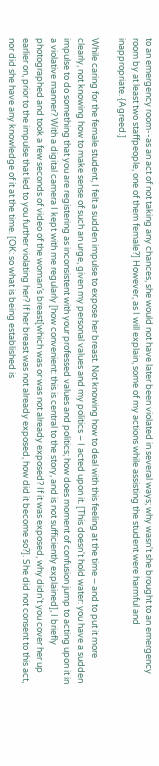to an emergency room--as an act of not taking any chances, she would not have later been violated in several ways; why wasn't she brought to an emergency room by at least two staffpeople, one of them female?] However, as I will explain, some of my actions while assisting the student were harmful and inappropriate. {Agreed.]

While caring for the female student, I felt a sudden impulse to expose her breast. Not knowing how to deal with this feeling at the time – and to put it more clearly, not knowing how to make sense of such an urge, given my personal values and my politics – I acted upon it. [This doesn't hold water: you have a sudden impulse to do something that you are registering as inconsistent with your professed values and politics; how does moment of confusion jump to acting upon it in a violative manner? With a digital camera I kept with me regularly [how convenient: this is central to the story, and is not sufficiently explained], I briefly photographed and took a few seconds of video of the woman’s breast[which was or was not already exposed? If it was exposed, why didn't you cover her up earlier on, prior to the impulse that led to you further violating her? If her breast was not already exposed, how did it become so?]. She did not consent to this act, nor did she have any knowledge of it at the time. [OK: so what is being established is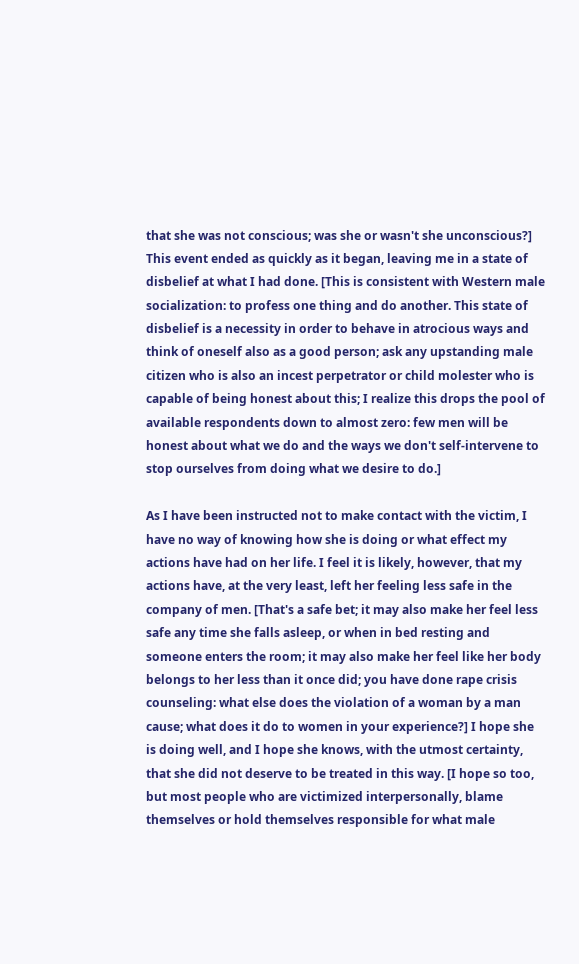that she was not conscious; was she or wasn't she unconscious?] This event ended as quickly as it began, leaving me in a state of disbelief at what I had done. [This is consistent with Western male socialization: to profess one thing and do another. This state of disbelief is a necessity in order to behave in atrocious ways and think of oneself also as a good person; ask any upstanding male citizen who is also an incest perpetrator or child molester who is capable of being honest about this; I realize this drops the pool of available respondents down to almost zero: few men will be honest about what we do and the ways we don't self-intervene to stop ourselves from doing what we desire to do.]

As I have been instructed not to make contact with the victim, I have no way of knowing how she is doing or what effect my actions have had on her life. I feel it is likely, however, that my actions have, at the very least, left her feeling less safe in the company of men. [That's a safe bet; it may also make her feel less safe any time she falls asleep, or when in bed resting and someone enters the room; it may also make her feel like her body belongs to her less than it once did; you have done rape crisis counseling: what else does the violation of a woman by a man cause; what does it do to women in your experience?] I hope she is doing well, and I hope she knows, with the utmost certainty, that she did not deserve to be treated in this way. [I hope so too, but most people who are victimized interpersonally, blame themselves or hold themselves responsible for what male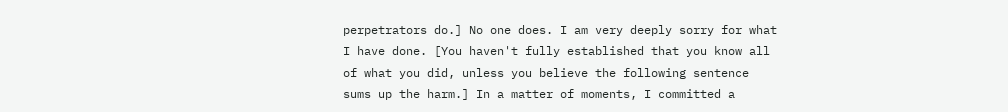perpetrators do.] No one does. I am very deeply sorry for what I have done. [You haven't fully established that you know all of what you did, unless you believe the following sentence sums up the harm.] In a matter of moments, I committed a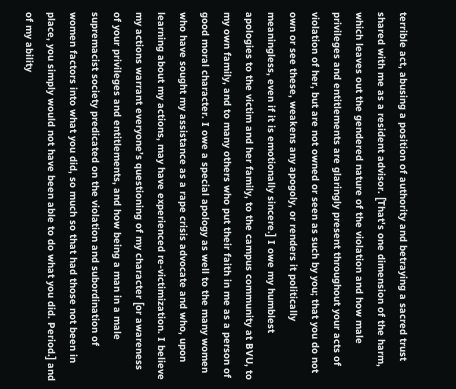terrible act, abusing a position of authority and betraying a sacred trust shared with me as a resident advisor. [That's one dimension of the harm, which leaves out the gendered nature of the violation and how male privileges and entitlements are glaringly present throughout your acts of violation of her, but are not owned or seen as such by you; that you do not own or see these, weakens any apogoly, or renders it politically meaningless, even if it is emotionally sincere.] I owe my humblest apologies to the victim and her family, to the campus community at BVU, to my own family, and to many others who put their faith in me as a person of good moral character. I owe a special apology as well to the many women who have sought my assistance as a rape crisis advocate and who, upon learning about my actions, may have experienced re-victimization. I believe my actions warrant everyone’s questioning of my character [or awareness of your privileges and entitlements, and how being a man in a male supremacist society predicated on the violation and subordination of women factors into what you did, so much so that had those not been in place, you simply would not have been able to do what you did. Period.] and of my ability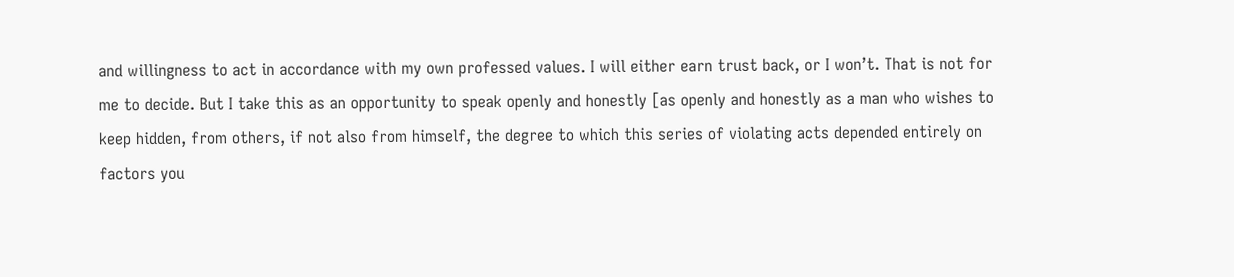and willingness to act in accordance with my own professed values. I will either earn trust back, or I won’t. That is not for me to decide. But I take this as an opportunity to speak openly and honestly [as openly and honestly as a man who wishes to keep hidden, from others, if not also from himself, the degree to which this series of violating acts depended entirely on factors you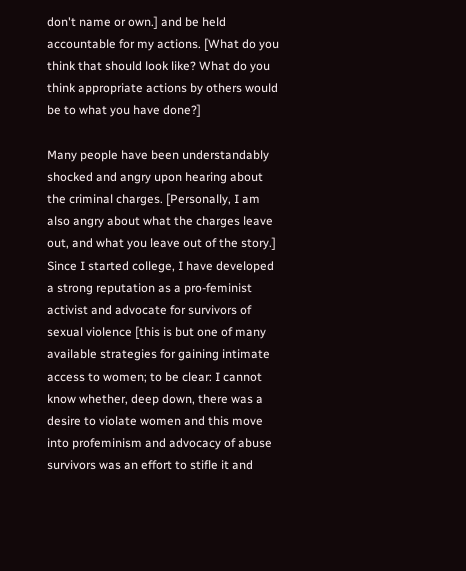don't name or own.] and be held accountable for my actions. [What do you think that should look like? What do you think appropriate actions by others would be to what you have done?]

Many people have been understandably shocked and angry upon hearing about the criminal charges. [Personally, I am also angry about what the charges leave out, and what you leave out of the story.] Since I started college, I have developed a strong reputation as a pro-feminist activist and advocate for survivors of sexual violence [this is but one of many available strategies for gaining intimate access to women; to be clear: I cannot know whether, deep down, there was a desire to violate women and this move into profeminism and advocacy of abuse survivors was an effort to stifle it and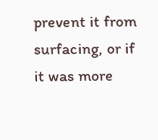prevent it from surfacing, or if it was more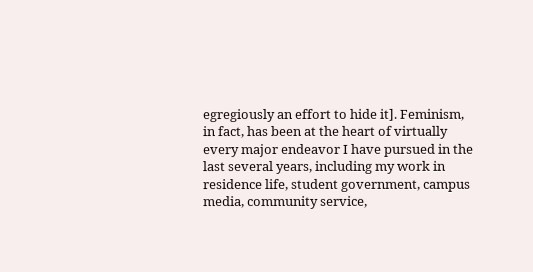egregiously an effort to hide it]. Feminism, in fact, has been at the heart of virtually every major endeavor I have pursued in the last several years, including my work in residence life, student government, campus media, community service,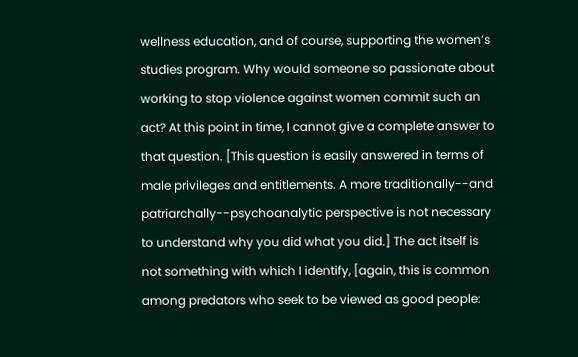wellness education, and of course, supporting the women’s studies program. Why would someone so passionate about working to stop violence against women commit such an act? At this point in time, I cannot give a complete answer to that question. [This question is easily answered in terms of male privileges and entitlements. A more traditionally--and patriarchally--psychoanalytic perspective is not necessary to understand why you did what you did.] The act itself is not something with which I identify, [again, this is common among predators who seek to be viewed as good people: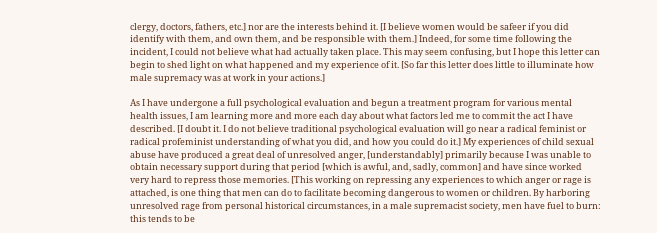clergy, doctors, fathers, etc.] nor are the interests behind it. [I believe women would be safeer if you did identify with them, and own them, and be responsible with them.] Indeed, for some time following the incident, I could not believe what had actually taken place. This may seem confusing, but I hope this letter can begin to shed light on what happened and my experience of it. [So far this letter does little to illuminate how male supremacy was at work in your actions.]

As I have undergone a full psychological evaluation and begun a treatment program for various mental health issues, I am learning more and more each day about what factors led me to commit the act I have described. [I doubt it. I do not believe traditional psychological evaluation will go near a radical feminist or radical profeminist understanding of what you did, and how you could do it.] My experiences of child sexual abuse have produced a great deal of unresolved anger, [understandably] primarily because I was unable to obtain necessary support during that period [which is awful, and, sadly, common] and have since worked very hard to repress those memories. [This working on repressing any experiences to which anger or rage is attached, is one thing that men can do to facilitate becoming dangerous to women or children. By harboring unresolved rage from personal historical circumstances, in a male supremacist society, men have fuel to burn: this tends to be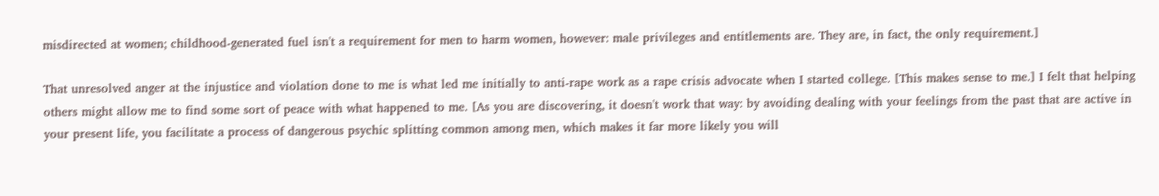misdirected at women; childhood-generated fuel isn't a requirement for men to harm women, however: male privileges and entitlements are. They are, in fact, the only requirement.]

That unresolved anger at the injustice and violation done to me is what led me initially to anti-rape work as a rape crisis advocate when I started college. [This makes sense to me.] I felt that helping others might allow me to find some sort of peace with what happened to me. [As you are discovering, it doesn't work that way: by avoiding dealing with your feelings from the past that are active in your present life, you facilitate a process of dangerous psychic splitting common among men, which makes it far more likely you will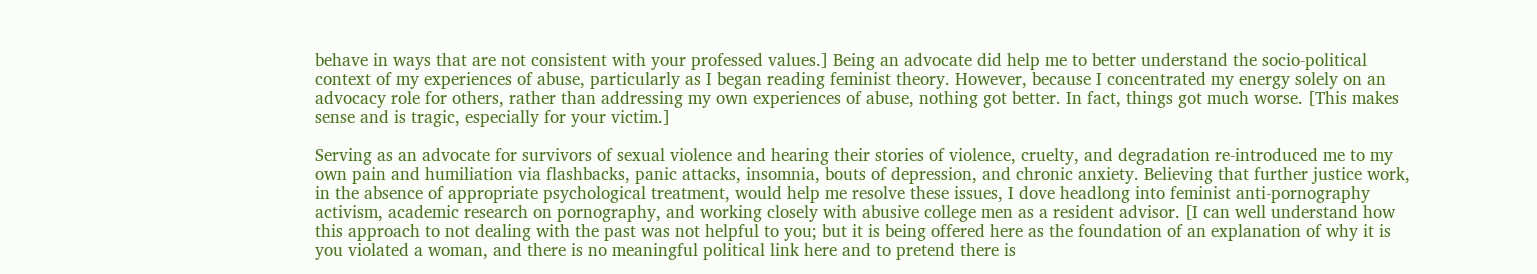behave in ways that are not consistent with your professed values.] Being an advocate did help me to better understand the socio-political context of my experiences of abuse, particularly as I began reading feminist theory. However, because I concentrated my energy solely on an advocacy role for others, rather than addressing my own experiences of abuse, nothing got better. In fact, things got much worse. [This makes sense and is tragic, especially for your victim.]

Serving as an advocate for survivors of sexual violence and hearing their stories of violence, cruelty, and degradation re-introduced me to my own pain and humiliation via flashbacks, panic attacks, insomnia, bouts of depression, and chronic anxiety. Believing that further justice work, in the absence of appropriate psychological treatment, would help me resolve these issues, I dove headlong into feminist anti-pornography activism, academic research on pornography, and working closely with abusive college men as a resident advisor. [I can well understand how this approach to not dealing with the past was not helpful to you; but it is being offered here as the foundation of an explanation of why it is you violated a woman, and there is no meaningful political link here and to pretend there is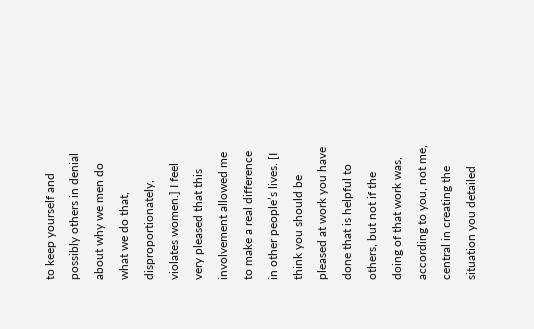to keep yourself and possibly others in denial about why we men do what we do that, disproportionately, violates women.] I feel very pleased that this involvement allowed me to make a real difference in other people’s lives. [I think you should be pleased at work you have done that is helpful to others, but not if the doing of that work was, according to you, not me, central in creating the situation you detailed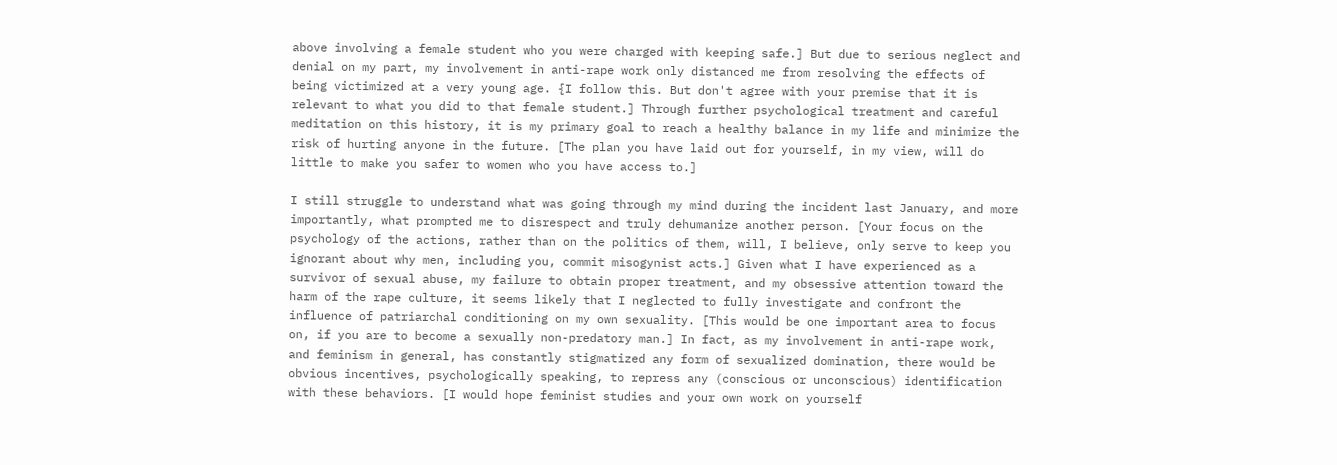above involving a female student who you were charged with keeping safe.] But due to serious neglect and denial on my part, my involvement in anti-rape work only distanced me from resolving the effects of being victimized at a very young age. {I follow this. But don't agree with your premise that it is relevant to what you did to that female student.] Through further psychological treatment and careful meditation on this history, it is my primary goal to reach a healthy balance in my life and minimize the risk of hurting anyone in the future. [The plan you have laid out for yourself, in my view, will do little to make you safer to women who you have access to.]

I still struggle to understand what was going through my mind during the incident last January, and more importantly, what prompted me to disrespect and truly dehumanize another person. [Your focus on the psychology of the actions, rather than on the politics of them, will, I believe, only serve to keep you ignorant about why men, including you, commit misogynist acts.] Given what I have experienced as a survivor of sexual abuse, my failure to obtain proper treatment, and my obsessive attention toward the harm of the rape culture, it seems likely that I neglected to fully investigate and confront the influence of patriarchal conditioning on my own sexuality. [This would be one important area to focus on, if you are to become a sexually non-predatory man.] In fact, as my involvement in anti-rape work, and feminism in general, has constantly stigmatized any form of sexualized domination, there would be obvious incentives, psychologically speaking, to repress any (conscious or unconscious) identification with these behaviors. [I would hope feminist studies and your own work on yourself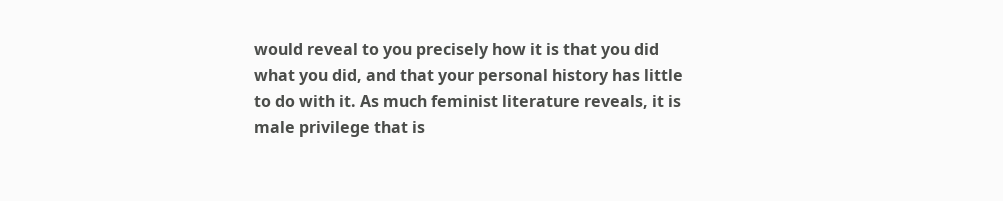would reveal to you precisely how it is that you did what you did, and that your personal history has little to do with it. As much feminist literature reveals, it is male privilege that is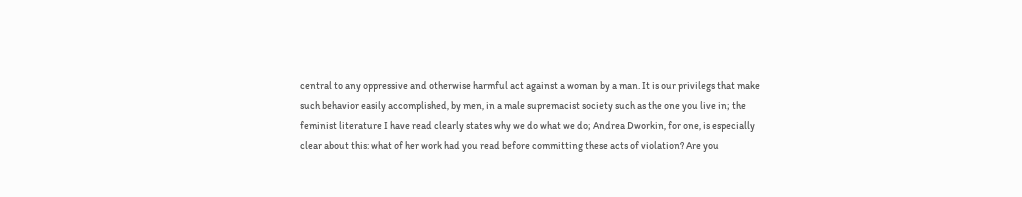central to any oppressive and otherwise harmful act against a woman by a man. It is our privilegs that make such behavior easily accomplished, by men, in a male supremacist society such as the one you live in; the feminist literature I have read clearly states why we do what we do; Andrea Dworkin, for one, is especially clear about this: what of her work had you read before committing these acts of violation? Are you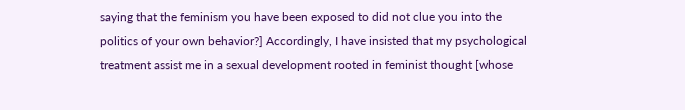saying that the feminism you have been exposed to did not clue you into the politics of your own behavior?] Accordingly, I have insisted that my psychological treatment assist me in a sexual development rooted in feminist thought [whose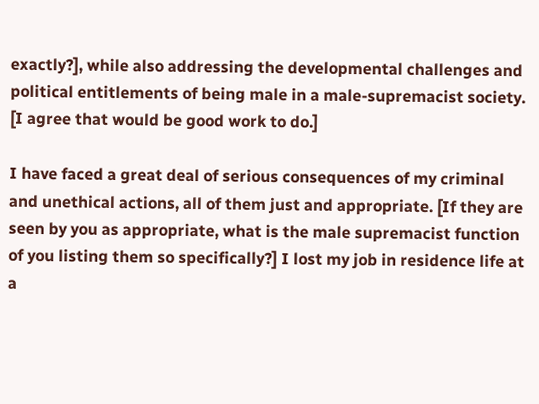exactly?], while also addressing the developmental challenges and political entitlements of being male in a male-supremacist society. [I agree that would be good work to do.]

I have faced a great deal of serious consequences of my criminal and unethical actions, all of them just and appropriate. [If they are seen by you as appropriate, what is the male supremacist function of you listing them so specifically?] I lost my job in residence life at a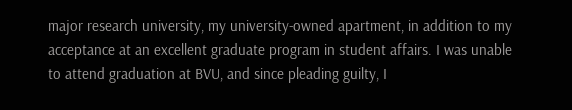major research university, my university-owned apartment, in addition to my acceptance at an excellent graduate program in student affairs. I was unable to attend graduation at BVU, and since pleading guilty, I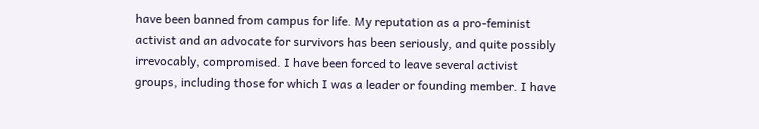have been banned from campus for life. My reputation as a pro-feminist activist and an advocate for survivors has been seriously, and quite possibly irrevocably, compromised. I have been forced to leave several activist groups, including those for which I was a leader or founding member. I have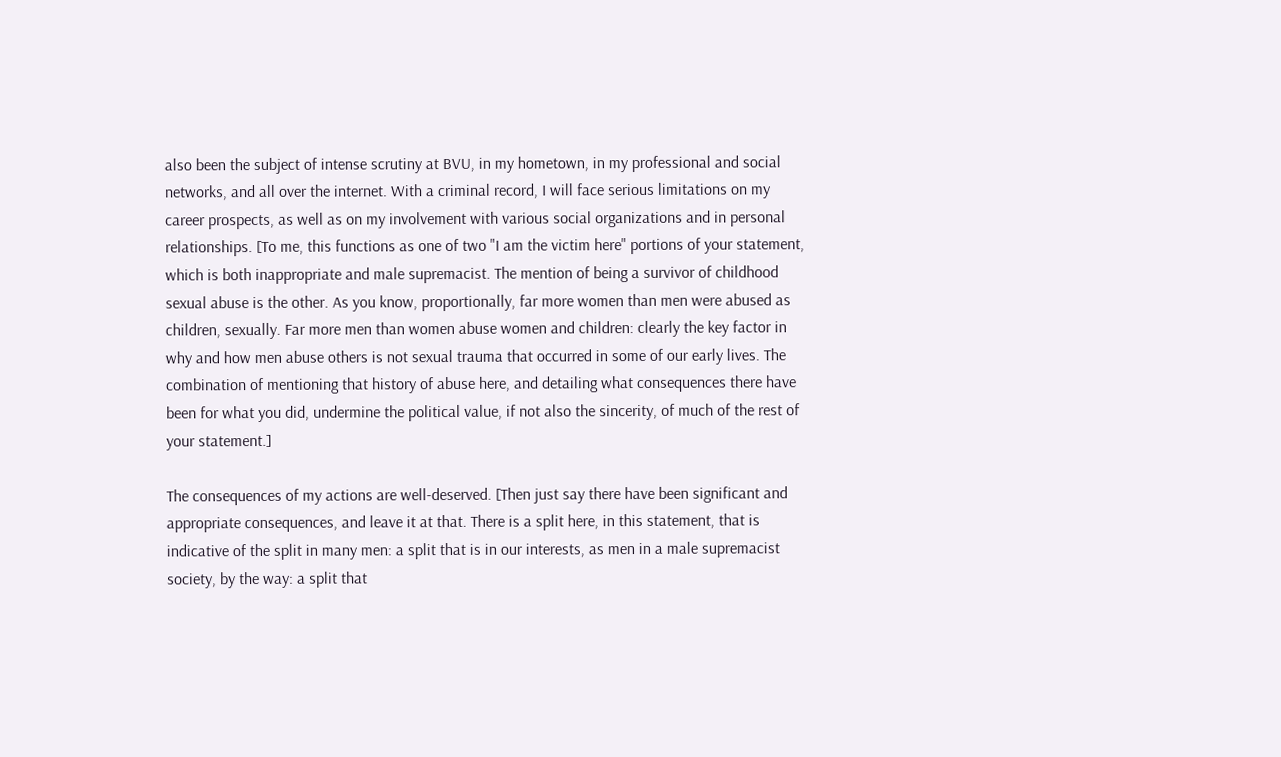also been the subject of intense scrutiny at BVU, in my hometown, in my professional and social networks, and all over the internet. With a criminal record, I will face serious limitations on my career prospects, as well as on my involvement with various social organizations and in personal relationships. [To me, this functions as one of two "I am the victim here" portions of your statement, which is both inappropriate and male supremacist. The mention of being a survivor of childhood sexual abuse is the other. As you know, proportionally, far more women than men were abused as children, sexually. Far more men than women abuse women and children: clearly the key factor in why and how men abuse others is not sexual trauma that occurred in some of our early lives. The combination of mentioning that history of abuse here, and detailing what consequences there have been for what you did, undermine the political value, if not also the sincerity, of much of the rest of your statement.]

The consequences of my actions are well-deserved. [Then just say there have been significant and appropriate consequences, and leave it at that. There is a split here, in this statement, that is indicative of the split in many men: a split that is in our interests, as men in a male supremacist society, by the way: a split that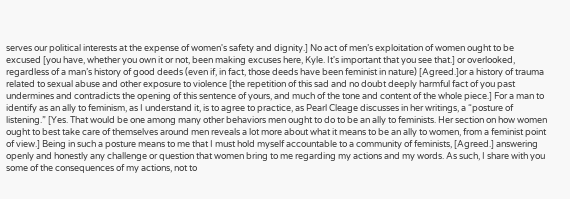serves our political interests at the expense of women's safety and dignity.] No act of men’s exploitation of women ought to be excused [you have, whether you own it or not, been making excuses here, Kyle. It's important that you see that.] or overlooked, regardless of a man’s history of good deeds (even if, in fact, those deeds have been feminist in nature) [Agreed.]or a history of trauma related to sexual abuse and other exposure to violence [the repetition of this sad and no doubt deeply harmful fact of you past undermines and contradicts the opening of this sentence of yours, and much of the tone and content of the whole piece.] For a man to identify as an ally to feminism, as I understand it, is to agree to practice, as Pearl Cleage discusses in her writings, a “posture of listening.” [Yes. That would be one among many other behaviors men ought to do to be an ally to feminists. Her section on how women ought to best take care of themselves around men reveals a lot more about what it means to be an ally to women, from a feminist point of view.] Being in such a posture means to me that I must hold myself accountable to a community of feminists, [Agreed.] answering openly and honestly any challenge or question that women bring to me regarding my actions and my words. As such, I share with you some of the consequences of my actions, not to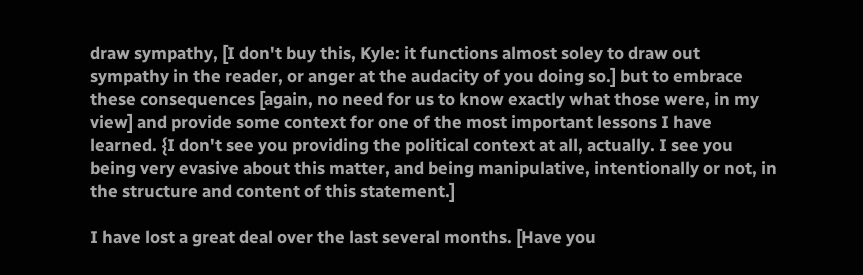draw sympathy, [I don't buy this, Kyle: it functions almost soley to draw out sympathy in the reader, or anger at the audacity of you doing so.] but to embrace these consequences [again, no need for us to know exactly what those were, in my view] and provide some context for one of the most important lessons I have learned. {I don't see you providing the political context at all, actually. I see you being very evasive about this matter, and being manipulative, intentionally or not, in the structure and content of this statement.]

I have lost a great deal over the last several months. [Have you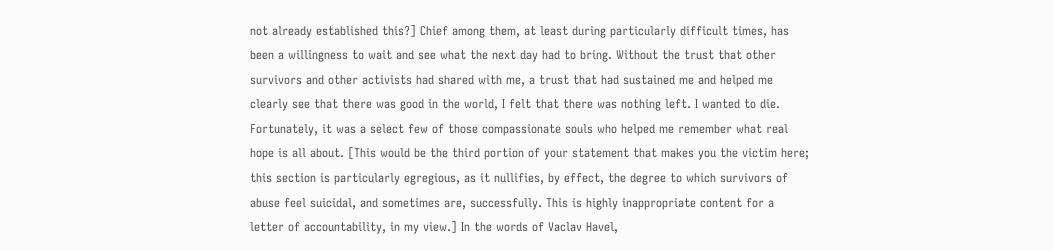not already established this?] Chief among them, at least during particularly difficult times, has been a willingness to wait and see what the next day had to bring. Without the trust that other survivors and other activists had shared with me, a trust that had sustained me and helped me clearly see that there was good in the world, I felt that there was nothing left. I wanted to die. Fortunately, it was a select few of those compassionate souls who helped me remember what real hope is all about. [This would be the third portion of your statement that makes you the victim here; this section is particularly egregious, as it nullifies, by effect, the degree to which survivors of abuse feel suicidal, and sometimes are, successfully. This is highly inappropriate content for a letter of accountability, in my view.] In the words of Vaclav Havel,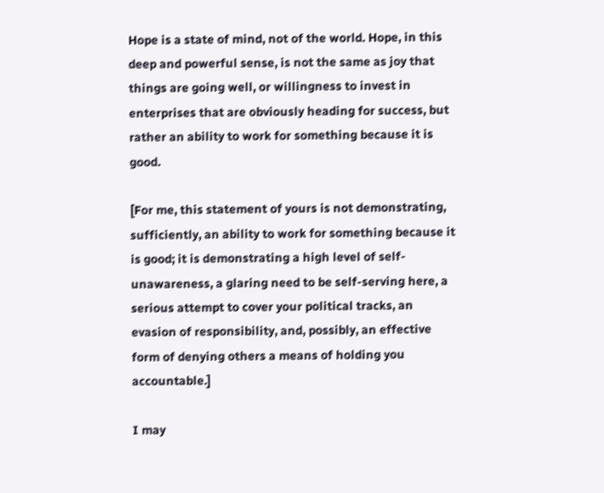Hope is a state of mind, not of the world. Hope, in this deep and powerful sense, is not the same as joy that things are going well, or willingness to invest in enterprises that are obviously heading for success, but rather an ability to work for something because it is good.

[For me, this statement of yours is not demonstrating, sufficiently, an ability to work for something because it is good; it is demonstrating a high level of self-unawareness, a glaring need to be self-serving here, a serious attempt to cover your political tracks, an evasion of responsibility, and, possibly, an effective form of denying others a means of holding you accountable.]

I may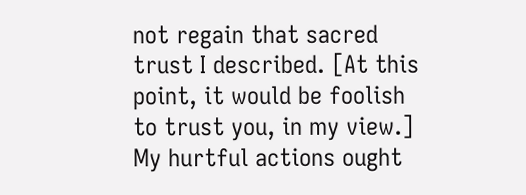not regain that sacred trust I described. [At this point, it would be foolish to trust you, in my view.] My hurtful actions ought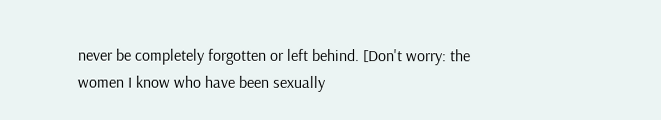never be completely forgotten or left behind. [Don't worry: the women I know who have been sexually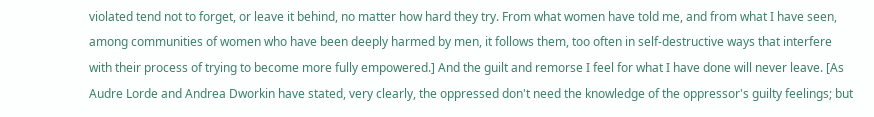violated tend not to forget, or leave it behind, no matter how hard they try. From what women have told me, and from what I have seen, among communities of women who have been deeply harmed by men, it follows them, too often in self-destructive ways that interfere with their process of trying to become more fully empowered.] And the guilt and remorse I feel for what I have done will never leave. [As Audre Lorde and Andrea Dworkin have stated, very clearly, the oppressed don't need the knowledge of the oppressor's guilty feelings; but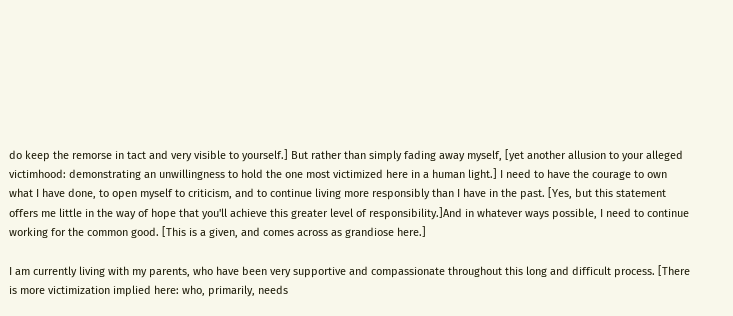do keep the remorse in tact and very visible to yourself.] But rather than simply fading away myself, [yet another allusion to your alleged victimhood: demonstrating an unwillingness to hold the one most victimized here in a human light.] I need to have the courage to own what I have done, to open myself to criticism, and to continue living more responsibly than I have in the past. [Yes, but this statement offers me little in the way of hope that you'll achieve this greater level of responsibility.]And in whatever ways possible, I need to continue working for the common good. [This is a given, and comes across as grandiose here.]

I am currently living with my parents, who have been very supportive and compassionate throughout this long and difficult process. [There is more victimization implied here: who, primarily, needs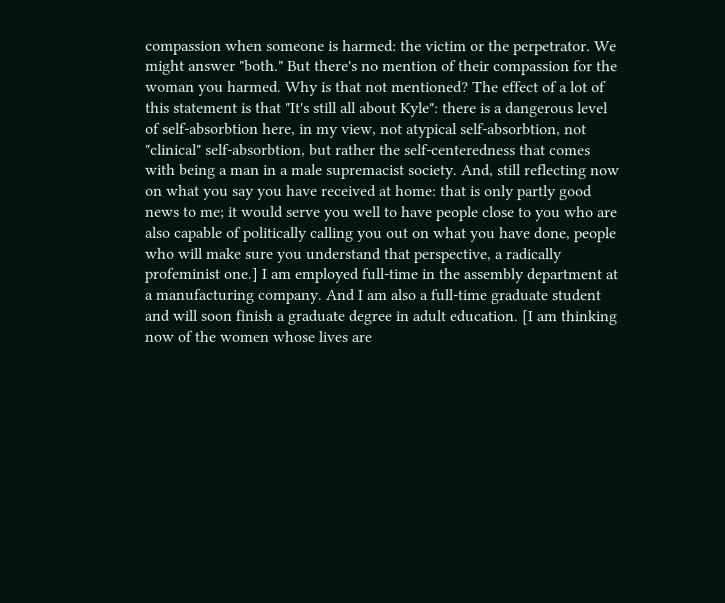compassion when someone is harmed: the victim or the perpetrator. We might answer "both." But there's no mention of their compassion for the woman you harmed. Why is that not mentioned? The effect of a lot of this statement is that "It's still all about Kyle": there is a dangerous level of self-absorbtion here, in my view, not atypical self-absorbtion, not "clinical" self-absorbtion, but rather the self-centeredness that comes with being a man in a male supremacist society. And, still reflecting now on what you say you have received at home: that is only partly good news to me; it would serve you well to have people close to you who are also capable of politically calling you out on what you have done, people who will make sure you understand that perspective, a radically profeminist one.] I am employed full-time in the assembly department at a manufacturing company. And I am also a full-time graduate student and will soon finish a graduate degree in adult education. [I am thinking now of the women whose lives are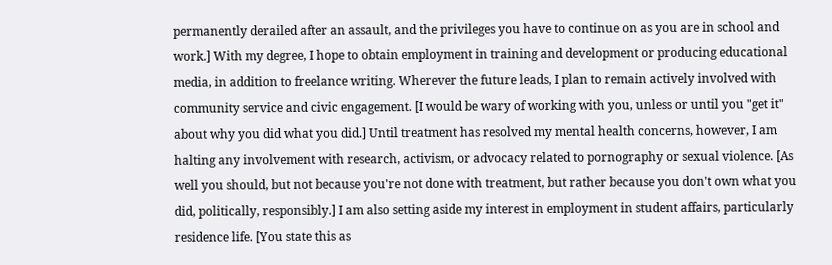permanently derailed after an assault, and the privileges you have to continue on as you are in school and work.] With my degree, I hope to obtain employment in training and development or producing educational media, in addition to freelance writing. Wherever the future leads, I plan to remain actively involved with community service and civic engagement. [I would be wary of working with you, unless or until you "get it" about why you did what you did.] Until treatment has resolved my mental health concerns, however, I am halting any involvement with research, activism, or advocacy related to pornography or sexual violence. [As well you should, but not because you're not done with treatment, but rather because you don't own what you did, politically, responsibly.] I am also setting aside my interest in employment in student affairs, particularly residence life. [You state this as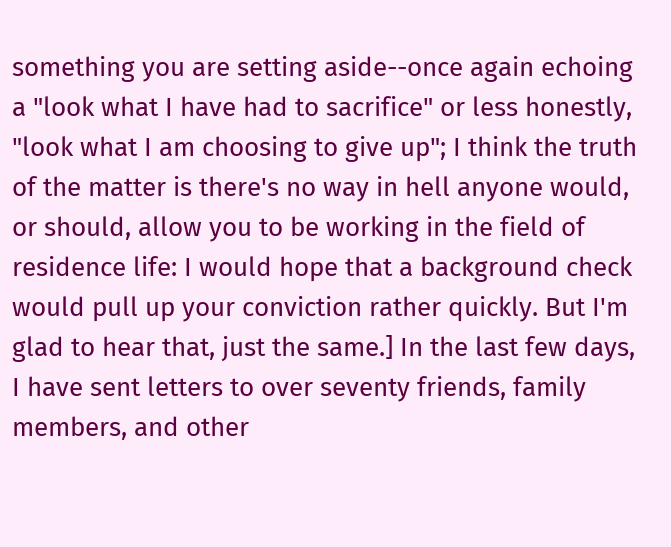something you are setting aside--once again echoing a "look what I have had to sacrifice" or less honestly, "look what I am choosing to give up"; I think the truth of the matter is there's no way in hell anyone would, or should, allow you to be working in the field of residence life: I would hope that a background check would pull up your conviction rather quickly. But I'm glad to hear that, just the same.] In the last few days, I have sent letters to over seventy friends, family members, and other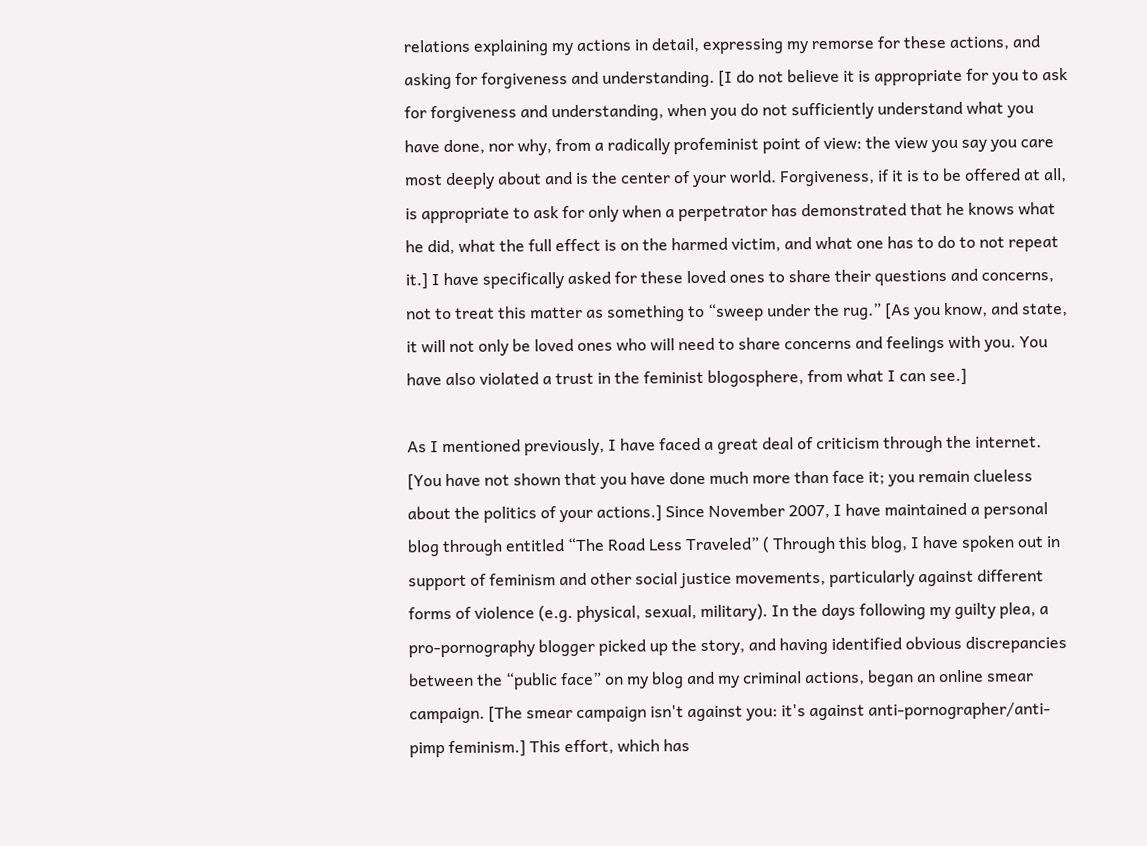relations explaining my actions in detail, expressing my remorse for these actions, and asking for forgiveness and understanding. [I do not believe it is appropriate for you to ask for forgiveness and understanding, when you do not sufficiently understand what you have done, nor why, from a radically profeminist point of view: the view you say you care most deeply about and is the center of your world. Forgiveness, if it is to be offered at all, is appropriate to ask for only when a perpetrator has demonstrated that he knows what he did, what the full effect is on the harmed victim, and what one has to do to not repeat it.] I have specifically asked for these loved ones to share their questions and concerns, not to treat this matter as something to “sweep under the rug.” [As you know, and state, it will not only be loved ones who will need to share concerns and feelings with you. You have also violated a trust in the feminist blogosphere, from what I can see.]

As I mentioned previously, I have faced a great deal of criticism through the internet. [You have not shown that you have done much more than face it; you remain clueless about the politics of your actions.] Since November 2007, I have maintained a personal blog through entitled “The Road Less Traveled” ( Through this blog, I have spoken out in support of feminism and other social justice movements, particularly against different forms of violence (e.g. physical, sexual, military). In the days following my guilty plea, a pro-pornography blogger picked up the story, and having identified obvious discrepancies between the “public face” on my blog and my criminal actions, began an online smear campaign. [The smear campaign isn't against you: it's against anti-pornographer/anti-pimp feminism.] This effort, which has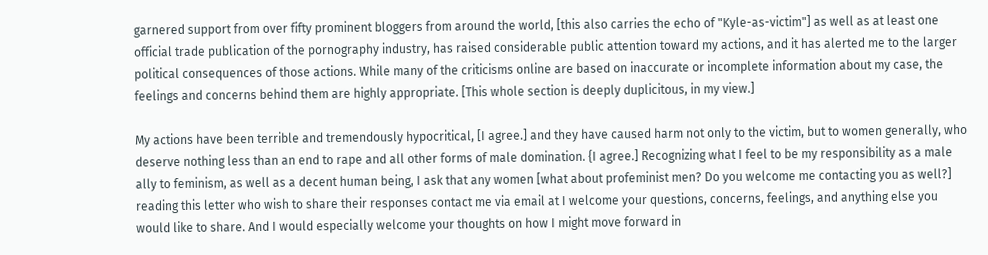garnered support from over fifty prominent bloggers from around the world, [this also carries the echo of "Kyle-as-victim"] as well as at least one official trade publication of the pornography industry, has raised considerable public attention toward my actions, and it has alerted me to the larger political consequences of those actions. While many of the criticisms online are based on inaccurate or incomplete information about my case, the feelings and concerns behind them are highly appropriate. [This whole section is deeply duplicitous, in my view.]

My actions have been terrible and tremendously hypocritical, [I agree.] and they have caused harm not only to the victim, but to women generally, who deserve nothing less than an end to rape and all other forms of male domination. {I agree.] Recognizing what I feel to be my responsibility as a male ally to feminism, as well as a decent human being, I ask that any women [what about profeminist men? Do you welcome me contacting you as well?] reading this letter who wish to share their responses contact me via email at I welcome your questions, concerns, feelings, and anything else you would like to share. And I would especially welcome your thoughts on how I might move forward in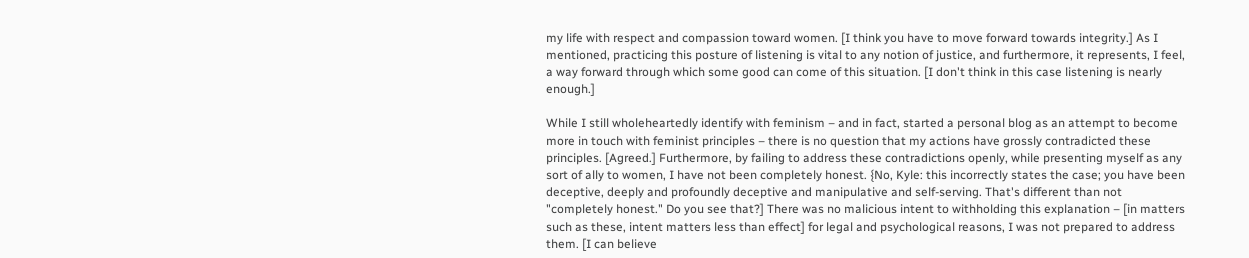my life with respect and compassion toward women. [I think you have to move forward towards integrity.] As I mentioned, practicing this posture of listening is vital to any notion of justice, and furthermore, it represents, I feel, a way forward through which some good can come of this situation. [I don't think in this case listening is nearly enough.]

While I still wholeheartedly identify with feminism – and in fact, started a personal blog as an attempt to become more in touch with feminist principles – there is no question that my actions have grossly contradicted these principles. [Agreed.] Furthermore, by failing to address these contradictions openly, while presenting myself as any sort of ally to women, I have not been completely honest. {No, Kyle: this incorrectly states the case; you have been deceptive, deeply and profoundly deceptive and manipulative and self-serving. That's different than not "completely honest." Do you see that?] There was no malicious intent to withholding this explanation – [in matters such as these, intent matters less than effect] for legal and psychological reasons, I was not prepared to address them. [I can believe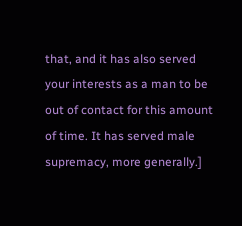that, and it has also served your interests as a man to be out of contact for this amount of time. It has served male supremacy, more generally.]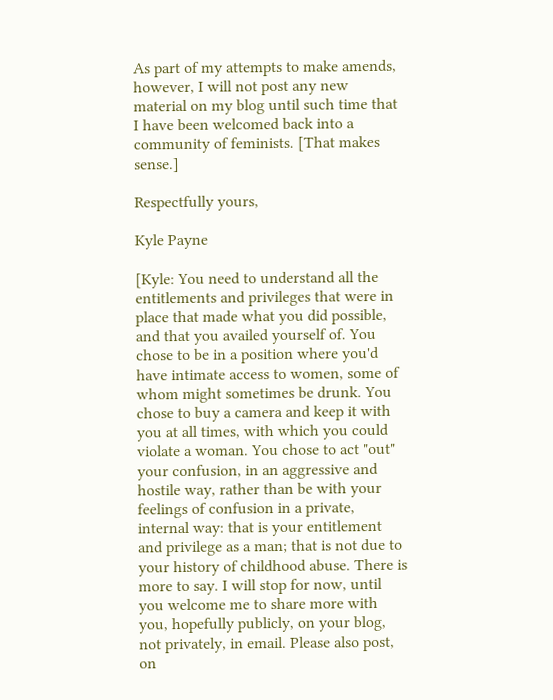As part of my attempts to make amends, however, I will not post any new material on my blog until such time that I have been welcomed back into a community of feminists. [That makes sense.]

Respectfully yours,

Kyle Payne

[Kyle: You need to understand all the entitlements and privileges that were in place that made what you did possible, and that you availed yourself of. You chose to be in a position where you'd have intimate access to women, some of whom might sometimes be drunk. You chose to buy a camera and keep it with you at all times, with which you could violate a woman. You chose to act "out" your confusion, in an aggressive and hostile way, rather than be with your feelings of confusion in a private, internal way: that is your entitlement and privilege as a man; that is not due to your history of childhood abuse. There is more to say. I will stop for now, until you welcome me to share more with you, hopefully publicly, on your blog, not privately, in email. Please also post, on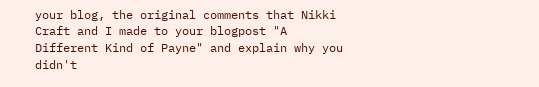your blog, the original comments that Nikki Craft and I made to your blogpost "A Different Kind of Payne" and explain why you didn't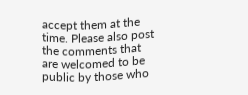accept them at the time. Please also post the comments that are welcomed to be public by those who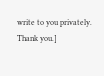write to you privately. Thank you.]